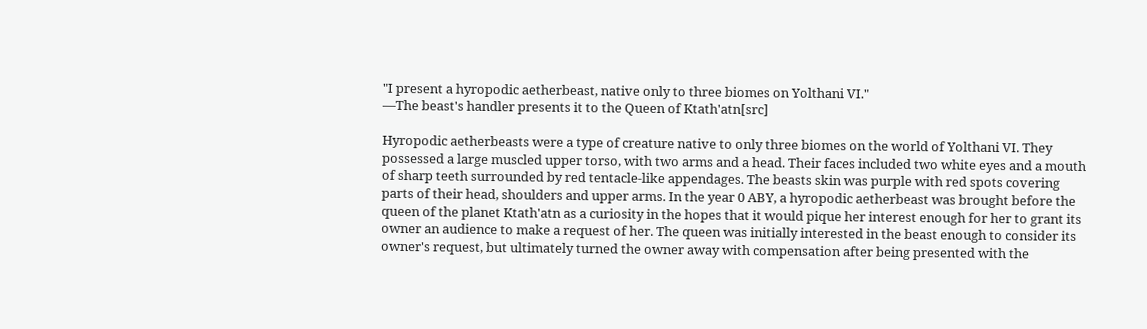"I present a hyropodic aetherbeast, native only to three biomes on Yolthani VI."
―The beast's handler presents it to the Queen of Ktath'atn[src]

Hyropodic aetherbeasts were a type of creature native to only three biomes on the world of Yolthani VI. They possessed a large muscled upper torso, with two arms and a head. Their faces included two white eyes and a mouth of sharp teeth surrounded by red tentacle-like appendages. The beasts skin was purple with red spots covering parts of their head, shoulders and upper arms. In the year 0 ABY, a hyropodic aetherbeast was brought before the queen of the planet Ktath'atn as a curiosity in the hopes that it would pique her interest enough for her to grant its owner an audience to make a request of her. The queen was initially interested in the beast enough to consider its owner's request, but ultimately turned the owner away with compensation after being presented with the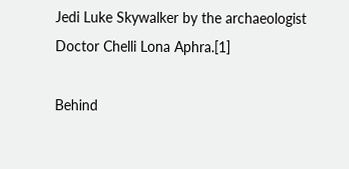Jedi Luke Skywalker by the archaeologist Doctor Chelli Lona Aphra.[1]

Behind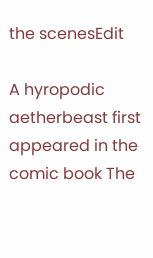the scenesEdit

A hyropodic aetherbeast first appeared in the comic book The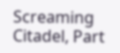Screaming Citadel, Part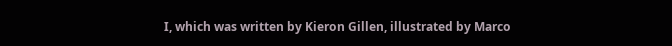I, which was written by Kieron Gillen, illustrated by Marco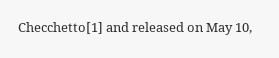Checchetto[1] and released on May 10,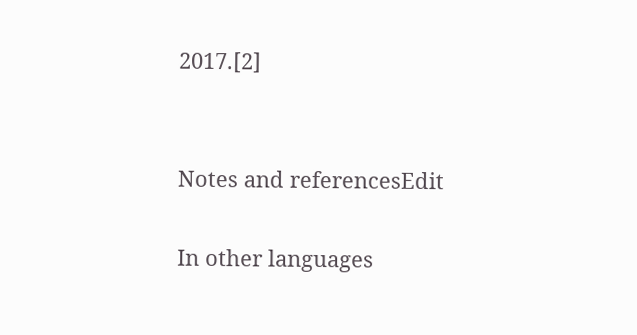2017.[2]


Notes and referencesEdit

In other languages